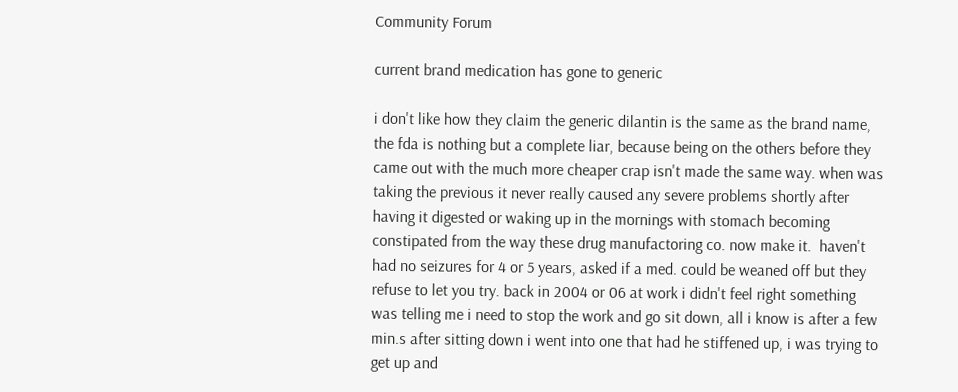Community Forum

current brand medication has gone to generic

i don't like how they claim the generic dilantin is the same as the brand name, the fda is nothing but a complete liar, because being on the others before they came out with the much more cheaper crap isn't made the same way. when was taking the previous it never really caused any severe problems shortly after having it digested or waking up in the mornings with stomach becoming constipated from the way these drug manufactoring co. now make it.  haven't had no seizures for 4 or 5 years, asked if a med. could be weaned off but they refuse to let you try. back in 2004 or 06 at work i didn't feel right something was telling me i need to stop the work and go sit down, all i know is after a few min.s after sitting down i went into one that had he stiffened up, i was trying to get up and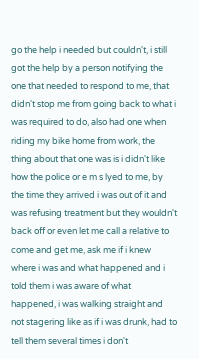go the help i needed but couldn't, i still got the help by a person notifying the one that needed to respond to me, that didn't stop me from going back to what i was required to do, also had one when riding my bike home from work, the thing about that one was is i didn't like how the police or e m s lyed to me, by the time they arrived i was out of it and was refusing treatment but they wouldn't back off or even let me call a relative to come and get me, ask me if i knew where i was and what happened and i told them i was aware of what happened, i was walking straight and not stagering like as if i was drunk, had to tell them several times i don't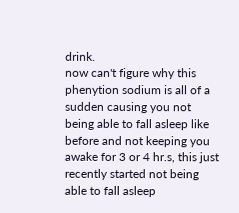drink.                                                                                                                                                                                                                                       now can't figure why this phenytion sodium is all of a sudden causing you not being able to fall asleep like before and not keeping you awake for 3 or 4 hr.s, this just recently started not being able to fall asleep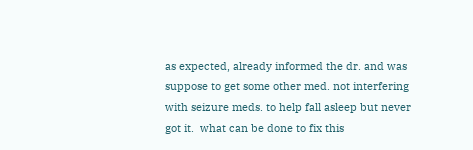as expected, already informed the dr. and was suppose to get some other med. not interfering with seizure meds. to help fall asleep but never got it.  what can be done to fix this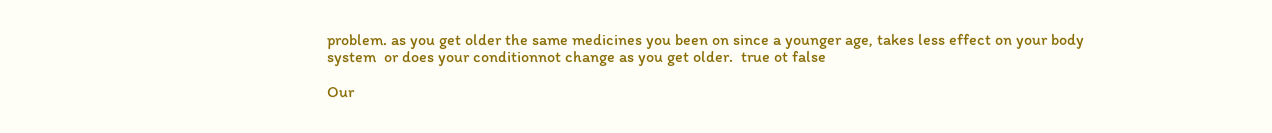problem. as you get older the same medicines you been on since a younger age, takes less effect on your body system  or does your conditionnot change as you get older.  true ot false

Our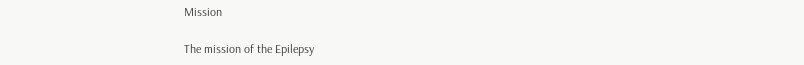Mission

The mission of the Epilepsy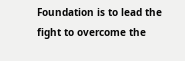Foundation is to lead the fight to overcome the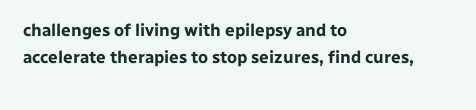challenges of living with epilepsy and to accelerate therapies to stop seizures, find cures,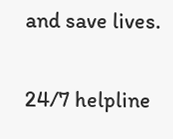and save lives.

24/7 helpline